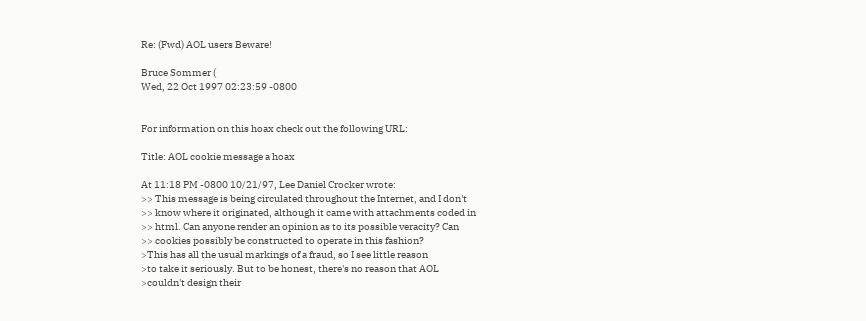Re: (Fwd) AOL users Beware!

Bruce Sommer (
Wed, 22 Oct 1997 02:23:59 -0800


For information on this hoax check out the following URL:

Title: AOL cookie message a hoax

At 11:18 PM -0800 10/21/97, Lee Daniel Crocker wrote:
>> This message is being circulated throughout the Internet, and I don't
>> know where it originated, although it came with attachments coded in
>> html. Can anyone render an opinion as to its possible veracity? Can
>> cookies possibly be constructed to operate in this fashion?
>This has all the usual markings of a fraud, so I see little reason
>to take it seriously. But to be honest, there's no reason that AOL
>couldn't design their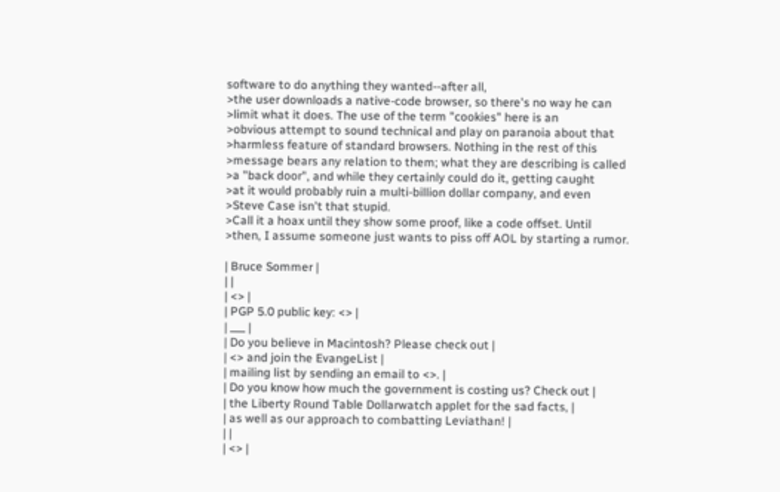software to do anything they wanted--after all,
>the user downloads a native-code browser, so there's no way he can
>limit what it does. The use of the term "cookies" here is an
>obvious attempt to sound technical and play on paranoia about that
>harmless feature of standard browsers. Nothing in the rest of this
>message bears any relation to them; what they are describing is called
>a "back door", and while they certainly could do it, getting caught
>at it would probably ruin a multi-billion dollar company, and even
>Steve Case isn't that stupid.
>Call it a hoax until they show some proof, like a code offset. Until
>then, I assume someone just wants to piss off AOL by starting a rumor.

| Bruce Sommer |
| |
| <> |
| PGP 5.0 public key: <> |
| ___ |
| Do you believe in Macintosh? Please check out |
| <> and join the EvangeList |
| mailing list by sending an email to <>. |
| Do you know how much the government is costing us? Check out |
| the Liberty Round Table Dollarwatch applet for the sad facts, |
| as well as our approach to combatting Leviathan! |
| |
| <> |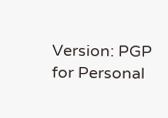Version: PGP for Personal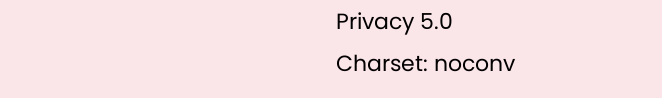Privacy 5.0
Charset: noconv